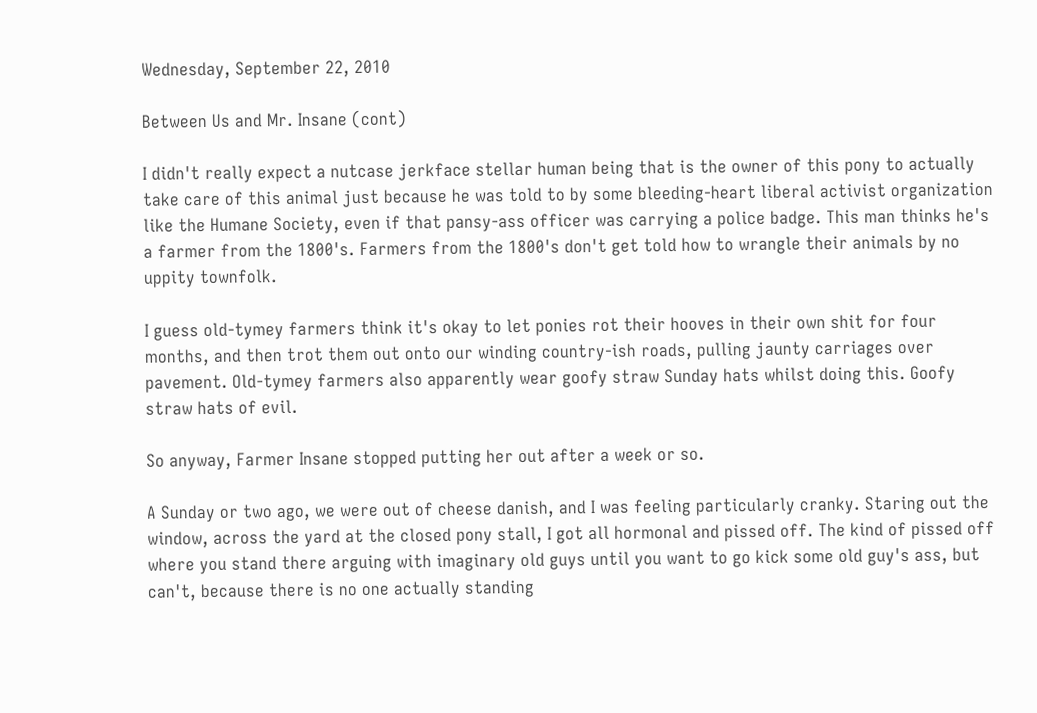Wednesday, September 22, 2010

Between Us and Mr. Insane (cont)

I didn't really expect a nutcase jerkface stellar human being that is the owner of this pony to actually take care of this animal just because he was told to by some bleeding-heart liberal activist organization like the Humane Society, even if that pansy-ass officer was carrying a police badge. This man thinks he's a farmer from the 1800's. Farmers from the 1800's don't get told how to wrangle their animals by no uppity townfolk.

I guess old-tymey farmers think it's okay to let ponies rot their hooves in their own shit for four months, and then trot them out onto our winding country-ish roads, pulling jaunty carriages over pavement. Old-tymey farmers also apparently wear goofy straw Sunday hats whilst doing this. Goofy straw hats of evil.

So anyway, Farmer Insane stopped putting her out after a week or so.

A Sunday or two ago, we were out of cheese danish, and I was feeling particularly cranky. Staring out the window, across the yard at the closed pony stall, I got all hormonal and pissed off. The kind of pissed off where you stand there arguing with imaginary old guys until you want to go kick some old guy's ass, but can't, because there is no one actually standing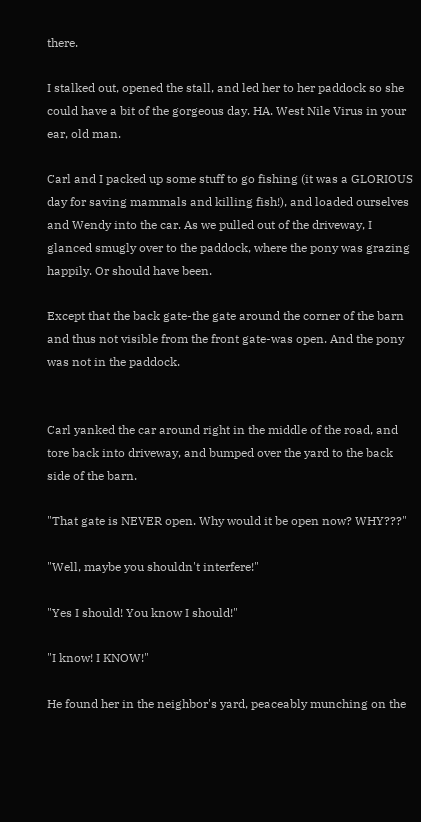there.

I stalked out, opened the stall, and led her to her paddock so she could have a bit of the gorgeous day. HA. West Nile Virus in your ear, old man.

Carl and I packed up some stuff to go fishing (it was a GLORIOUS day for saving mammals and killing fish!), and loaded ourselves and Wendy into the car. As we pulled out of the driveway, I glanced smugly over to the paddock, where the pony was grazing happily. Or should have been.

Except that the back gate-the gate around the corner of the barn and thus not visible from the front gate-was open. And the pony was not in the paddock.


Carl yanked the car around right in the middle of the road, and tore back into driveway, and bumped over the yard to the back side of the barn.

"That gate is NEVER open. Why would it be open now? WHY???"

"Well, maybe you shouldn't interfere!"

"Yes I should! You know I should!"

"I know! I KNOW!"

He found her in the neighbor's yard, peaceably munching on the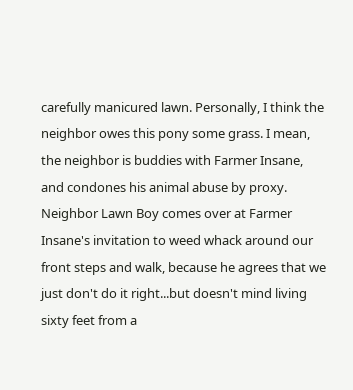carefully manicured lawn. Personally, I think the neighbor owes this pony some grass. I mean, the neighbor is buddies with Farmer Insane, and condones his animal abuse by proxy. Neighbor Lawn Boy comes over at Farmer Insane's invitation to weed whack around our front steps and walk, because he agrees that we just don't do it right...but doesn't mind living sixty feet from a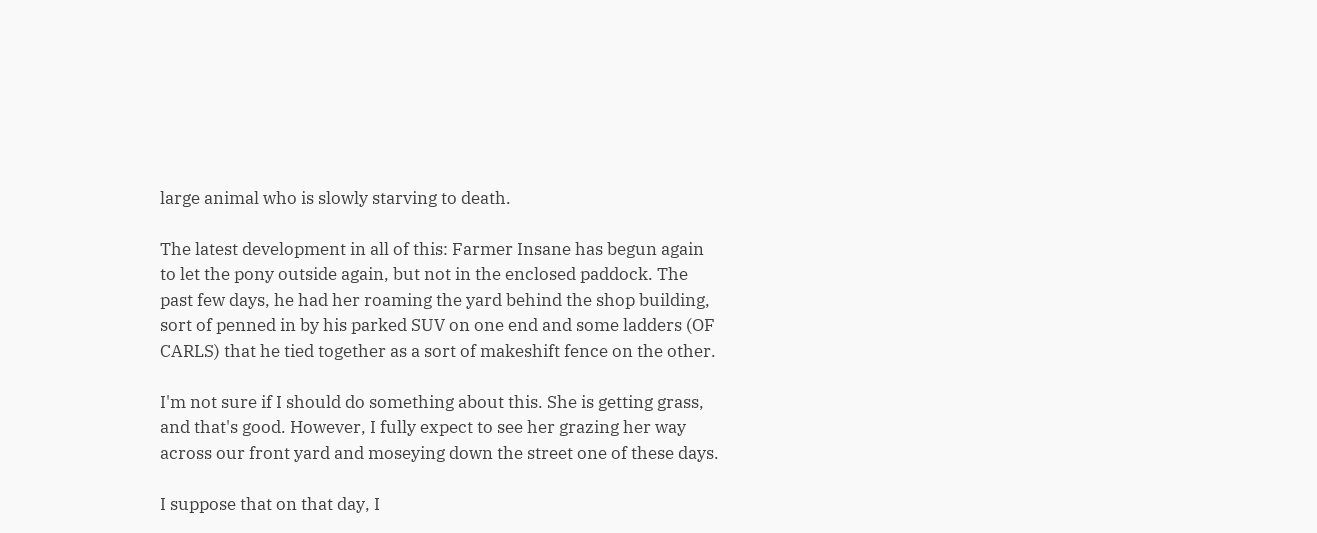large animal who is slowly starving to death.

The latest development in all of this: Farmer Insane has begun again to let the pony outside again, but not in the enclosed paddock. The past few days, he had her roaming the yard behind the shop building, sort of penned in by his parked SUV on one end and some ladders (OF CARLS) that he tied together as a sort of makeshift fence on the other.

I'm not sure if I should do something about this. She is getting grass, and that's good. However, I fully expect to see her grazing her way across our front yard and moseying down the street one of these days.

I suppose that on that day, I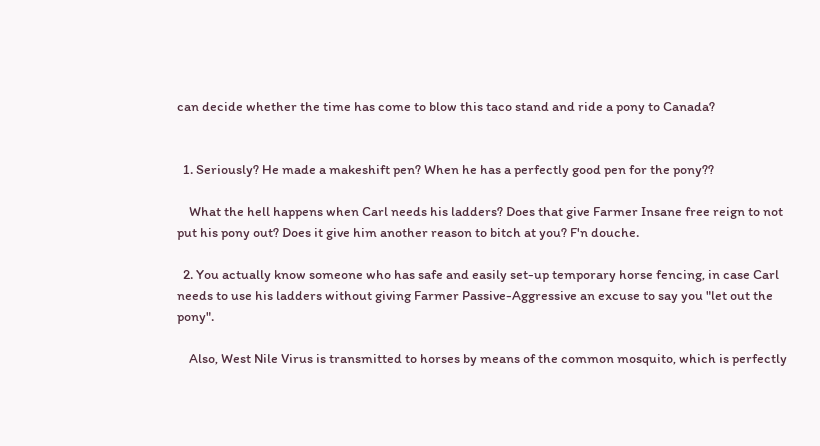can decide whether the time has come to blow this taco stand and ride a pony to Canada?


  1. Seriously? He made a makeshift pen? When he has a perfectly good pen for the pony??

    What the hell happens when Carl needs his ladders? Does that give Farmer Insane free reign to not put his pony out? Does it give him another reason to bitch at you? F'n douche.

  2. You actually know someone who has safe and easily set-up temporary horse fencing, in case Carl needs to use his ladders without giving Farmer Passive-Aggressive an excuse to say you "let out the pony".

    Also, West Nile Virus is transmitted to horses by means of the common mosquito, which is perfectly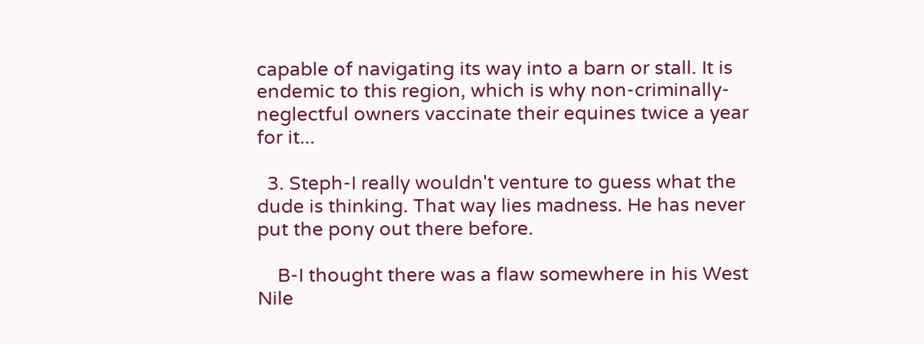capable of navigating its way into a barn or stall. It is endemic to this region, which is why non-criminally-neglectful owners vaccinate their equines twice a year for it...

  3. Steph-I really wouldn't venture to guess what the dude is thinking. That way lies madness. He has never put the pony out there before.

    B-I thought there was a flaw somewhere in his West Nile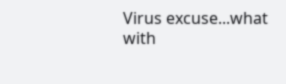Virus excuse...what with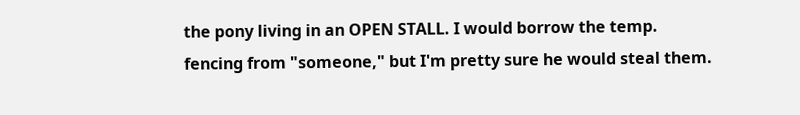the pony living in an OPEN STALL. I would borrow the temp. fencing from "someone," but I'm pretty sure he would steal them.